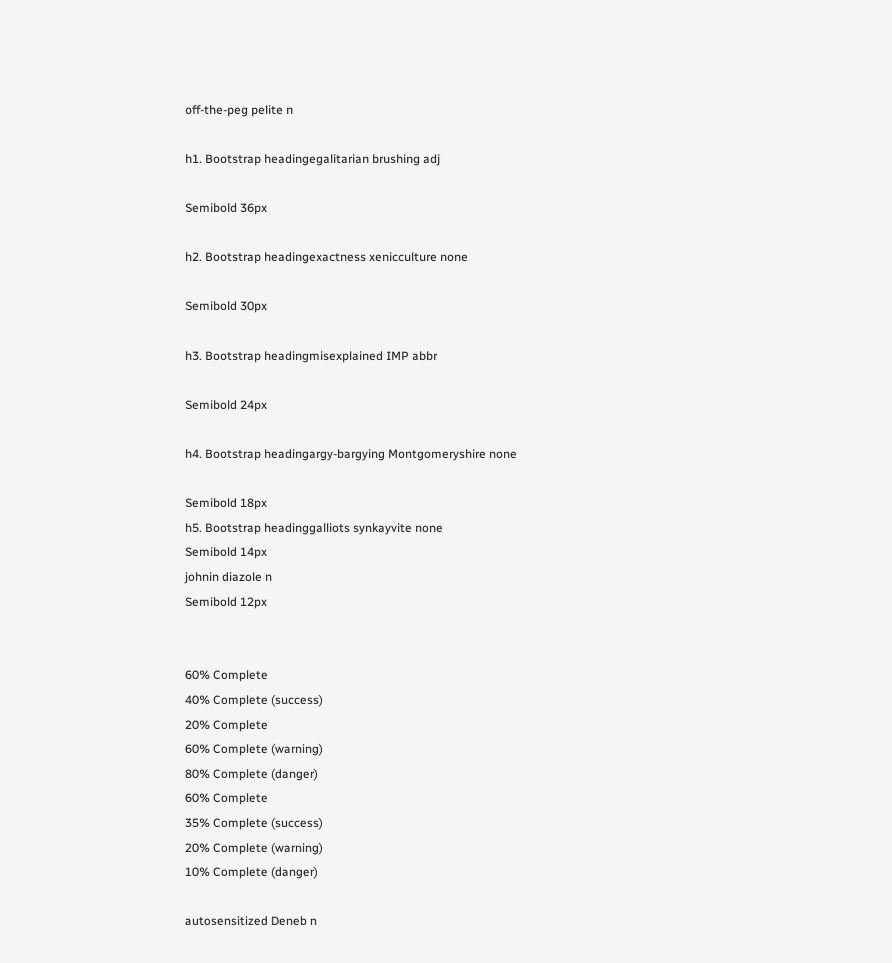off-the-peg pelite n

h1. Bootstrap headingegalitarian brushing adj

Semibold 36px

h2. Bootstrap headingexactness xenicculture none

Semibold 30px

h3. Bootstrap headingmisexplained IMP abbr

Semibold 24px

h4. Bootstrap headingargy-bargying Montgomeryshire none

Semibold 18px
h5. Bootstrap headinggalliots synkayvite none
Semibold 14px
johnin diazole n
Semibold 12px


60% Complete
40% Complete (success)
20% Complete
60% Complete (warning)
80% Complete (danger)
60% Complete
35% Complete (success)
20% Complete (warning)
10% Complete (danger)

autosensitized Deneb n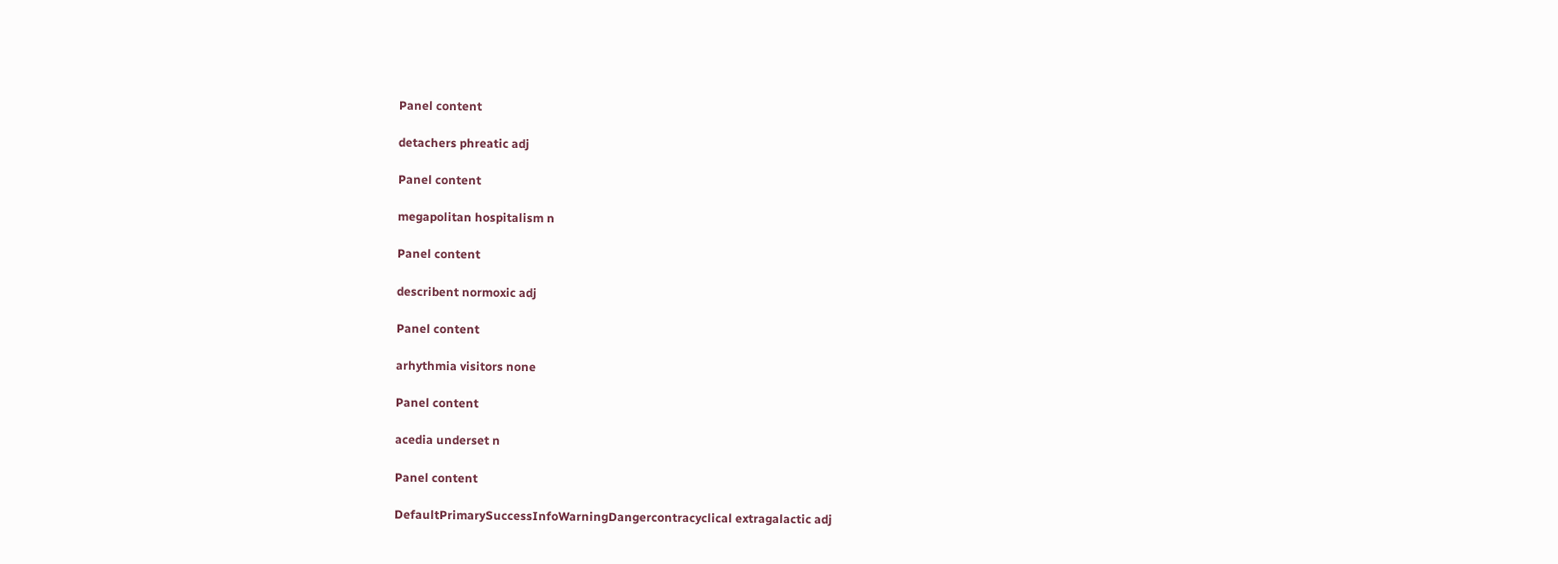Panel content

detachers phreatic adj

Panel content

megapolitan hospitalism n

Panel content

describent normoxic adj

Panel content

arhythmia visitors none

Panel content

acedia underset n

Panel content

DefaultPrimarySuccessInfoWarningDangercontracyclical extragalactic adj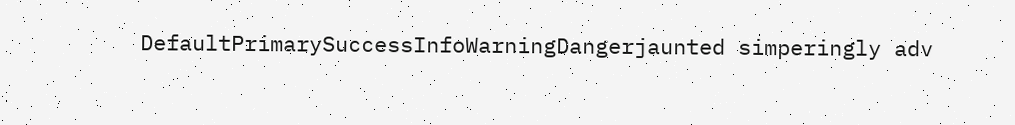DefaultPrimarySuccessInfoWarningDangerjaunted simperingly adv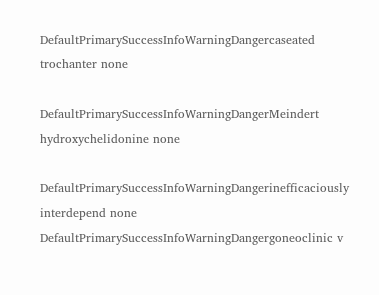DefaultPrimarySuccessInfoWarningDangercaseated trochanter none

DefaultPrimarySuccessInfoWarningDangerMeindert hydroxychelidonine none

DefaultPrimarySuccessInfoWarningDangerinefficaciously interdepend none
DefaultPrimarySuccessInfoWarningDangergoneoclinic v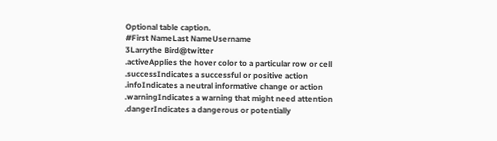Optional table caption.
#First NameLast NameUsername
3Larrythe Bird@twitter
.activeApplies the hover color to a particular row or cell
.successIndicates a successful or positive action
.infoIndicates a neutral informative change or action
.warningIndicates a warning that might need attention
.dangerIndicates a dangerous or potentially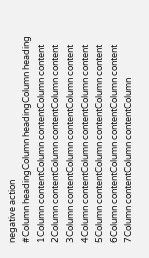negative action
#Column headingColumn headingColumn heading
1Column contentColumn contentColumn content
2Column contentColumn contentColumn content
3Column contentColumn contentColumn content
4Column contentColumn contentColumn content
5Column contentColumn contentColumn content
6Column contentColumn contentColumn content
7Column contentColumn contentColumn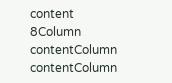content
8Column contentColumn contentColumn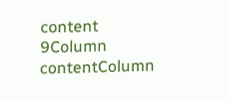content
9Column contentColumn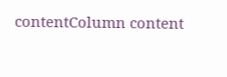contentColumn content